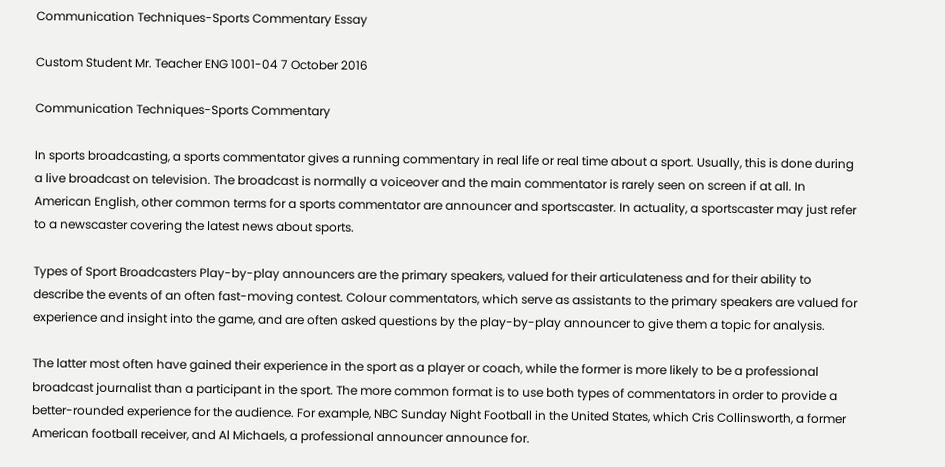Communication Techniques-Sports Commentary Essay

Custom Student Mr. Teacher ENG 1001-04 7 October 2016

Communication Techniques-Sports Commentary

In sports broadcasting, a sports commentator gives a running commentary in real life or real time about a sport. Usually, this is done during a live broadcast on television. The broadcast is normally a voiceover and the main commentator is rarely seen on screen if at all. In American English, other common terms for a sports commentator are announcer and sportscaster. In actuality, a sportscaster may just refer to a newscaster covering the latest news about sports.

Types of Sport Broadcasters Play-by-play announcers are the primary speakers, valued for their articulateness and for their ability to describe the events of an often fast-moving contest. Colour commentators, which serve as assistants to the primary speakers are valued for experience and insight into the game, and are often asked questions by the play-by-play announcer to give them a topic for analysis.

The latter most often have gained their experience in the sport as a player or coach, while the former is more likely to be a professional broadcast journalist than a participant in the sport. The more common format is to use both types of commentators in order to provide a better-rounded experience for the audience. For example, NBC Sunday Night Football in the United States, which Cris Collinsworth, a former American football receiver, and Al Michaels, a professional announcer announce for.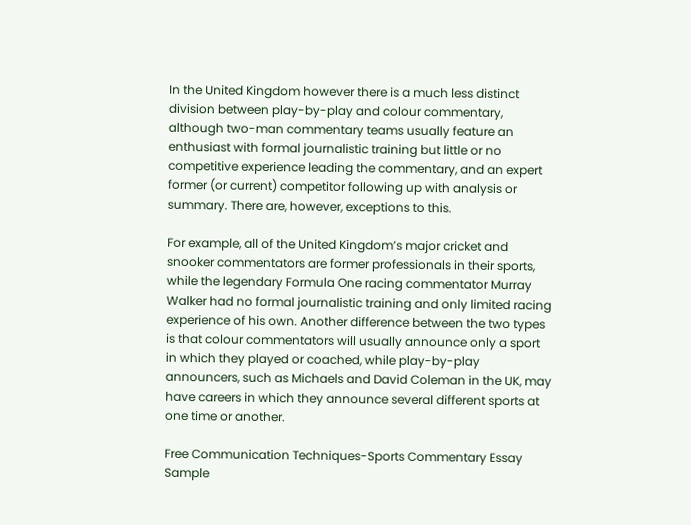In the United Kingdom however there is a much less distinct division between play-by-play and colour commentary, although two-man commentary teams usually feature an enthusiast with formal journalistic training but little or no competitive experience leading the commentary, and an expert former (or current) competitor following up with analysis or summary. There are, however, exceptions to this.

For example, all of the United Kingdom’s major cricket and snooker commentators are former professionals in their sports, while the legendary Formula One racing commentator Murray Walker had no formal journalistic training and only limited racing experience of his own. Another difference between the two types is that colour commentators will usually announce only a sport in which they played or coached, while play-by-play announcers, such as Michaels and David Coleman in the UK, may have careers in which they announce several different sports at one time or another.

Free Communication Techniques-Sports Commentary Essay Sample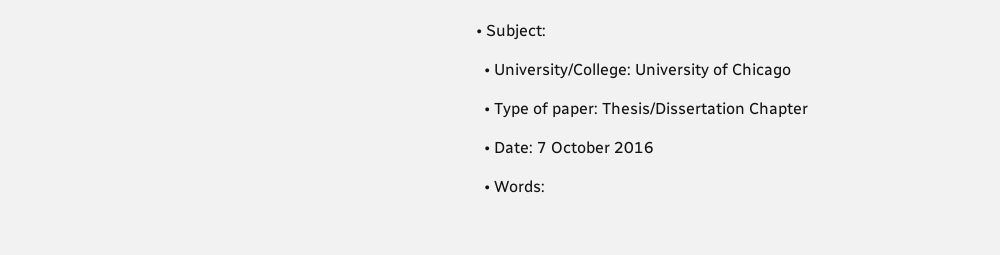• Subject:

  • University/College: University of Chicago

  • Type of paper: Thesis/Dissertation Chapter

  • Date: 7 October 2016

  • Words: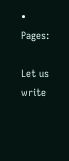• Pages:

Let us write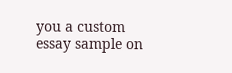you a custom essay sample on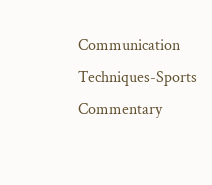Communication Techniques-Sports Commentary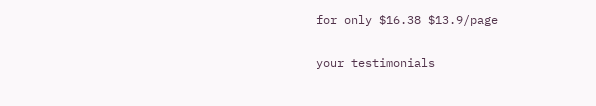for only $16.38 $13.9/page

your testimonials